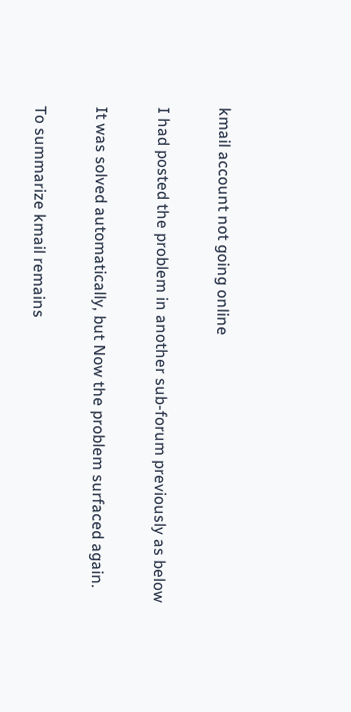kmail account not going online

I had posted the problem in another sub-forum previously as below

It was solved automatically, but Now the problem surfaced again.

To summarize kmail remains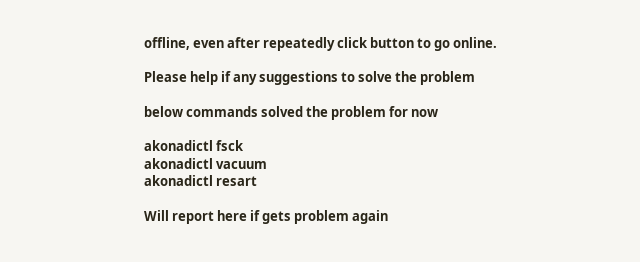offline, even after repeatedly click button to go online.

Please help if any suggestions to solve the problem

below commands solved the problem for now

akonadictl fsck
akonadictl vacuum
akonadictl resart

Will report here if gets problem again